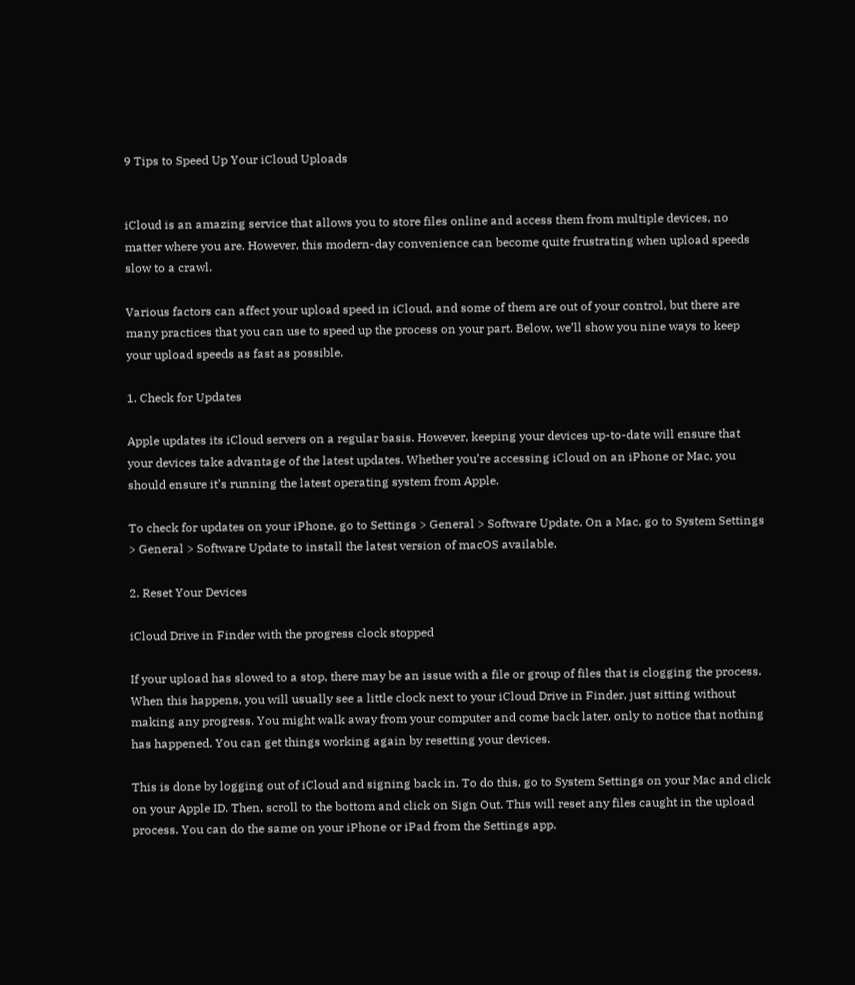9 Tips to Speed Up Your iCloud Uploads


iCloud is an amazing service that allows you to store files online and access them from multiple devices, no matter where you are. However, this modern-day convenience can become quite frustrating when upload speeds slow to a crawl.

Various factors can affect your upload speed in iCloud, and some of them are out of your control, but there are many practices that you can use to speed up the process on your part. Below, we’ll show you nine ways to keep your upload speeds as fast as possible.

1. Check for Updates

Apple updates its iCloud servers on a regular basis. However, keeping your devices up-to-date will ensure that your devices take advantage of the latest updates. Whether you’re accessing iCloud on an iPhone or Mac, you should ensure it’s running the latest operating system from Apple.

To check for updates on your iPhone, go to Settings > General > Software Update. On a Mac, go to System Settings > General > Software Update to install the latest version of macOS available.

2. Reset Your Devices

iCloud Drive in Finder with the progress clock stopped

If your upload has slowed to a stop, there may be an issue with a file or group of files that is clogging the process. When this happens, you will usually see a little clock next to your iCloud Drive in Finder, just sitting without making any progress. You might walk away from your computer and come back later, only to notice that nothing has happened. You can get things working again by resetting your devices.

This is done by logging out of iCloud and signing back in. To do this, go to System Settings on your Mac and click on your Apple ID. Then, scroll to the bottom and click on Sign Out. This will reset any files caught in the upload process. You can do the same on your iPhone or iPad from the Settings app.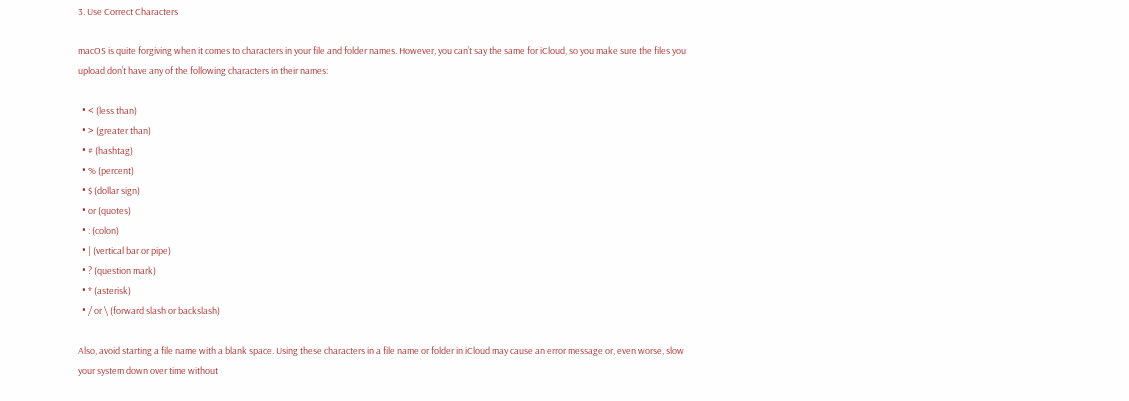3. Use Correct Characters

macOS is quite forgiving when it comes to characters in your file and folder names. However, you can’t say the same for iCloud, so you make sure the files you upload don’t have any of the following characters in their names:

  • < (less than)
  • > (greater than)
  • # (hashtag)
  • % (percent)
  • $ (dollar sign)
  • or (quotes)
  • : (colon)
  • | (vertical bar or pipe)
  • ? (question mark)
  • * (asterisk)
  • / or \ (forward slash or backslash)

Also, avoid starting a file name with a blank space. Using these characters in a file name or folder in iCloud may cause an error message or, even worse, slow your system down over time without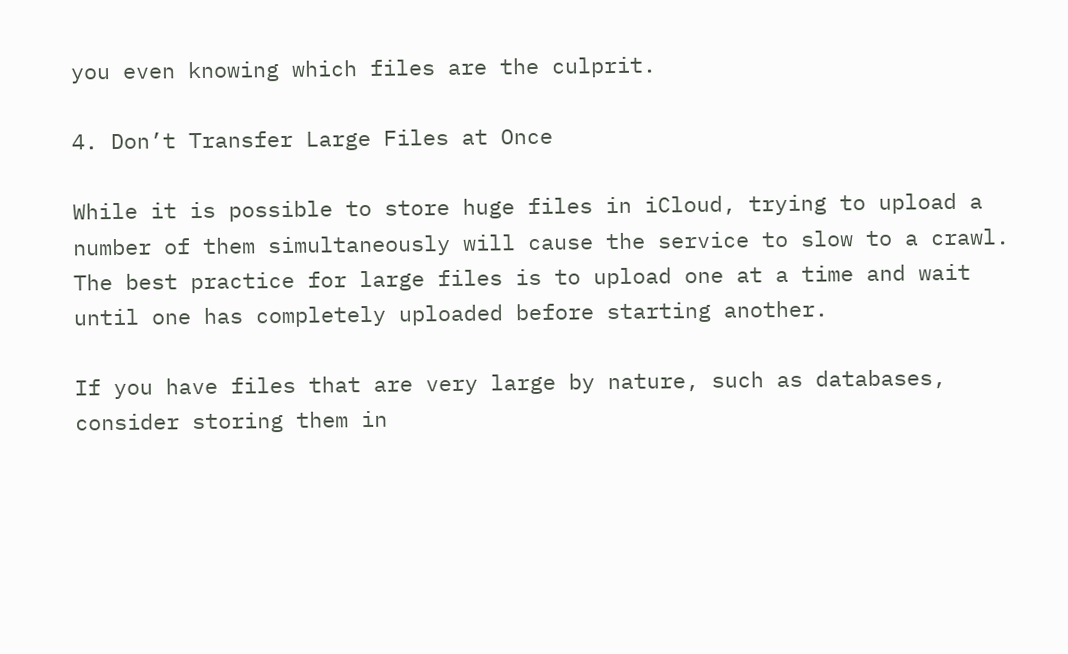you even knowing which files are the culprit.

4. Don’t Transfer Large Files at Once

While it is possible to store huge files in iCloud, trying to upload a number of them simultaneously will cause the service to slow to a crawl. The best practice for large files is to upload one at a time and wait until one has completely uploaded before starting another.

If you have files that are very large by nature, such as databases, consider storing them in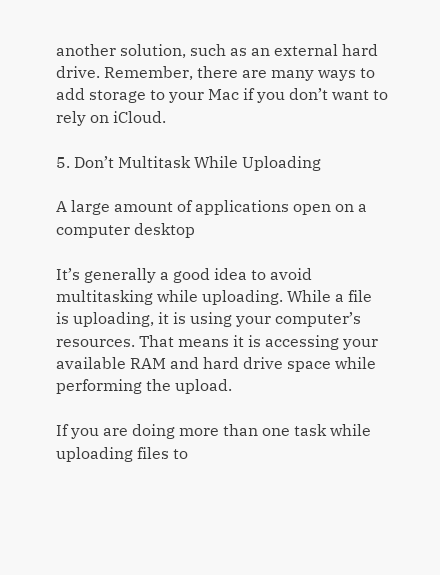another solution, such as an external hard drive. Remember, there are many ways to add storage to your Mac if you don’t want to rely on iCloud.

5. Don’t Multitask While Uploading

A large amount of applications open on a computer desktop

It’s generally a good idea to avoid multitasking while uploading. While a file is uploading, it is using your computer’s resources. That means it is accessing your available RAM and hard drive space while performing the upload.

If you are doing more than one task while uploading files to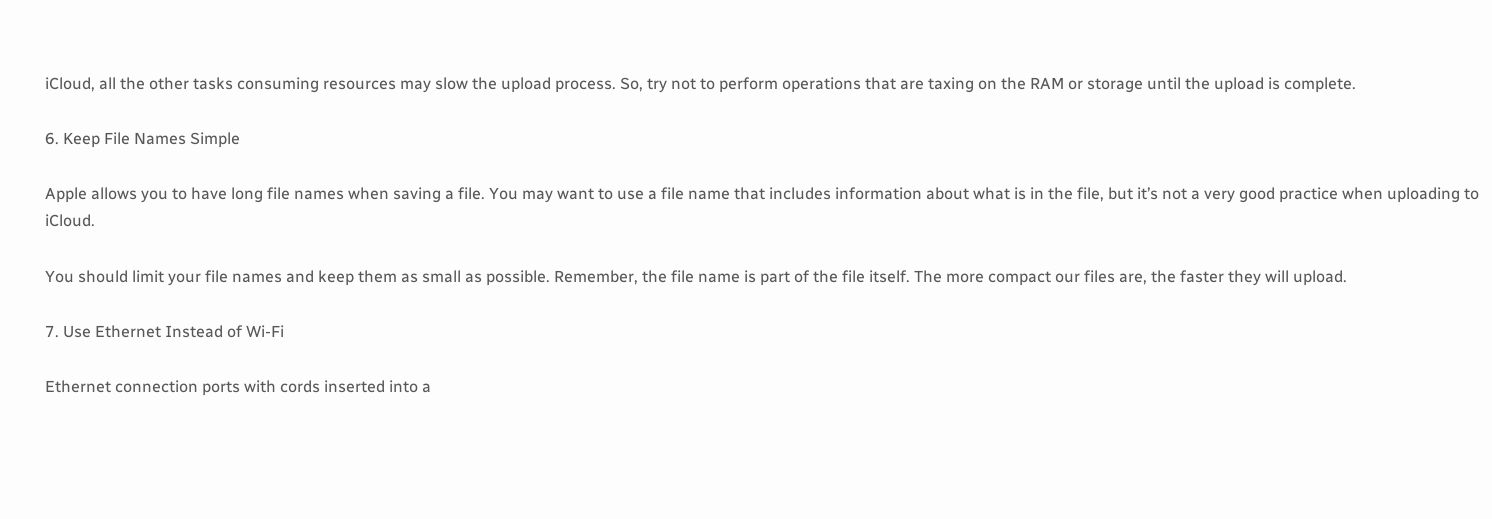iCloud, all the other tasks consuming resources may slow the upload process. So, try not to perform operations that are taxing on the RAM or storage until the upload is complete.

6. Keep File Names Simple

Apple allows you to have long file names when saving a file. You may want to use a file name that includes information about what is in the file, but it’s not a very good practice when uploading to iCloud.

You should limit your file names and keep them as small as possible. Remember, the file name is part of the file itself. The more compact our files are, the faster they will upload.

7. Use Ethernet Instead of Wi-Fi

Ethernet connection ports with cords inserted into a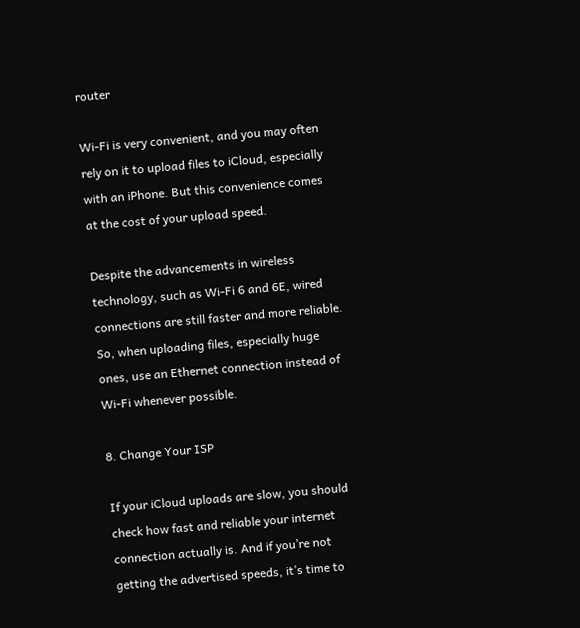router

Wi-Fi is very convenient, and you may often rely on it to upload files to iCloud, especially with an iPhone. But this convenience comes at the cost of your upload speed.

Despite the advancements in wireless technology, such as Wi-Fi 6 and 6E, wired connections are still faster and more reliable. So, when uploading files, especially huge ones, use an Ethernet connection instead of Wi-Fi whenever possible.

8. Change Your ISP

If your iCloud uploads are slow, you should check how fast and reliable your internet connection actually is. And if you’re not getting the advertised speeds, it’s time to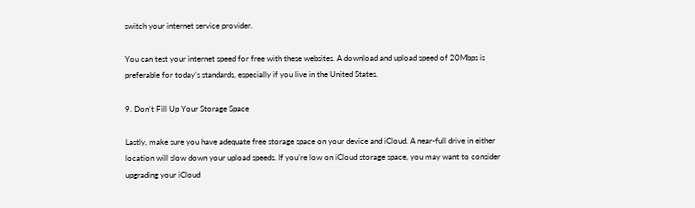switch your internet service provider.

You can test your internet speed for free with these websites. A download and upload speed of 20Mbps is preferable for today’s standards, especially if you live in the United States.

9. Don’t Fill Up Your Storage Space

Lastly, make sure you have adequate free storage space on your device and iCloud. A near-full drive in either location will slow down your upload speeds. If you’re low on iCloud storage space, you may want to consider upgrading your iCloud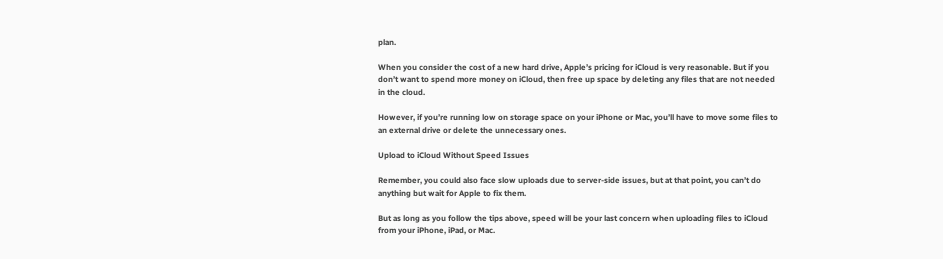plan.

When you consider the cost of a new hard drive, Apple’s pricing for iCloud is very reasonable. But if you don’t want to spend more money on iCloud, then free up space by deleting any files that are not needed in the cloud.

However, if you’re running low on storage space on your iPhone or Mac, you’ll have to move some files to an external drive or delete the unnecessary ones.

Upload to iCloud Without Speed Issues

Remember, you could also face slow uploads due to server-side issues, but at that point, you can’t do anything but wait for Apple to fix them.

But as long as you follow the tips above, speed will be your last concern when uploading files to iCloud from your iPhone, iPad, or Mac.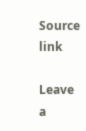Source link

Leave a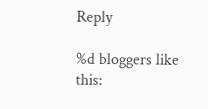Reply

%d bloggers like this: